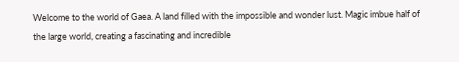Welcome to the world of Gaea. A land filled with the impossible and wonder lust. Magic imbue half of the large world, creating a fascinating and incredible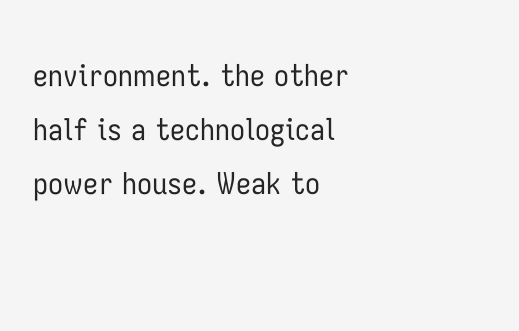environment. the other half is a technological power house. Weak to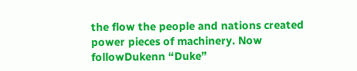the flow the people and nations created power pieces of machinery. Now followDukenn “Duke”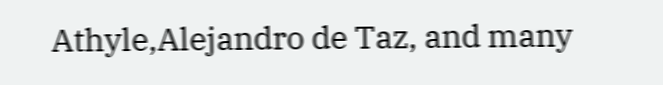Athyle,Alejandro de Taz, and many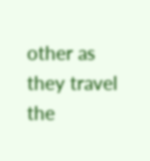other as they travel the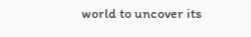world to uncover its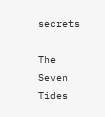secrets

The Seven Tides